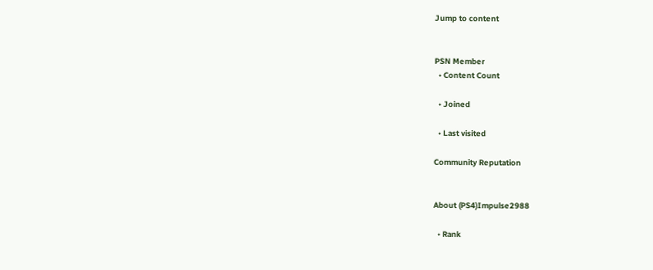Jump to content


PSN Member
  • Content Count

  • Joined

  • Last visited

Community Reputation


About (PS4)Impulse2988

  • Rank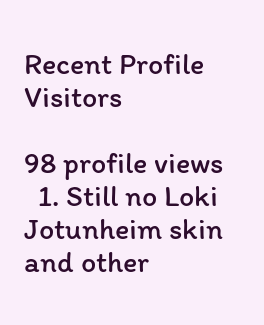Recent Profile Visitors

98 profile views
  1. Still no Loki Jotunheim skin and other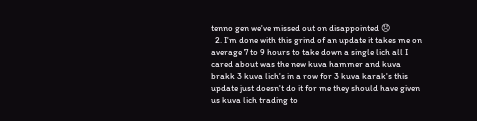tenno gen we've missed out on disappointed 😞
  2. I'm done with this grind of an update it takes me on average 7 to 9 hours to take down a single lich all I cared about was the new kuva hammer and kuva brakk 3 kuva lich's in a row for 3 kuva karak's this update just doesn't do it for me they should have given us kuva lich trading to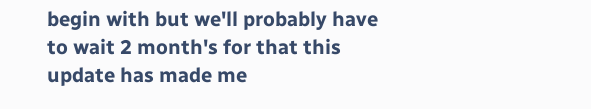begin with but we'll probably have to wait 2 month's for that this update has made me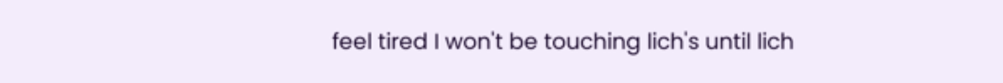feel tired I won't be touching lich's until lich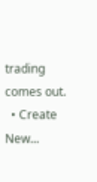trading comes out.
  • Create New...